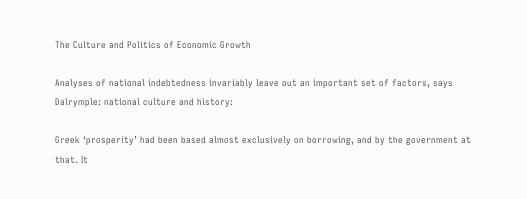The Culture and Politics of Economic Growth

Analyses of national indebtedness invariably leave out an important set of factors, says Dalrymple: national culture and history:

Greek ‘prosperity’ had been based almost exclusively on borrowing, and by the government at that. It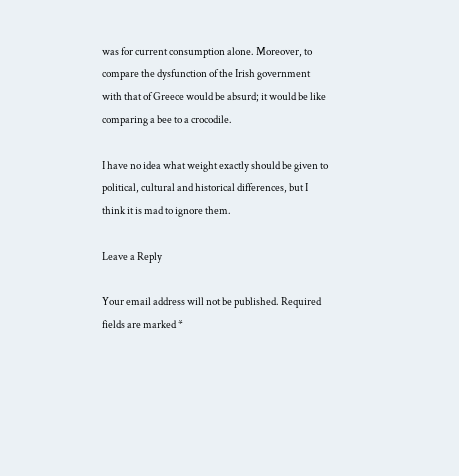was for current consumption alone. Moreover, to compare the dysfunction of the Irish government with that of Greece would be absurd; it would be like comparing a bee to a crocodile.

I have no idea what weight exactly should be given to political, cultural and historical differences, but I think it is mad to ignore them.

Leave a Reply

Your email address will not be published. Required fields are marked *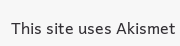This site uses Akismet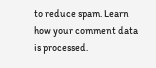to reduce spam. Learn how your comment data is processed.